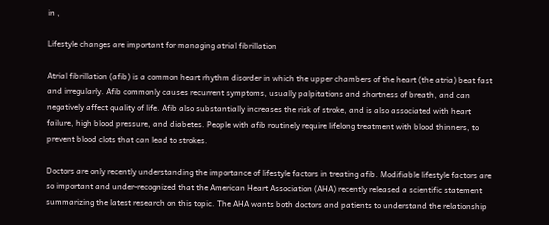in ,

Lifestyle changes are important for managing atrial fibrillation

Atrial fibrillation (afib) is a common heart rhythm disorder in which the upper chambers of the heart (the atria) beat fast and irregularly. Afib commonly causes recurrent symptoms, usually palpitations and shortness of breath, and can negatively affect quality of life. Afib also substantially increases the risk of stroke, and is also associated with heart failure, high blood pressure, and diabetes. People with afib routinely require lifelong treatment with blood thinners, to prevent blood clots that can lead to strokes.

Doctors are only recently understanding the importance of lifestyle factors in treating afib. Modifiable lifestyle factors are so important and under-recognized that the American Heart Association (AHA) recently released a scientific statement summarizing the latest research on this topic. The AHA wants both doctors and patients to understand the relationship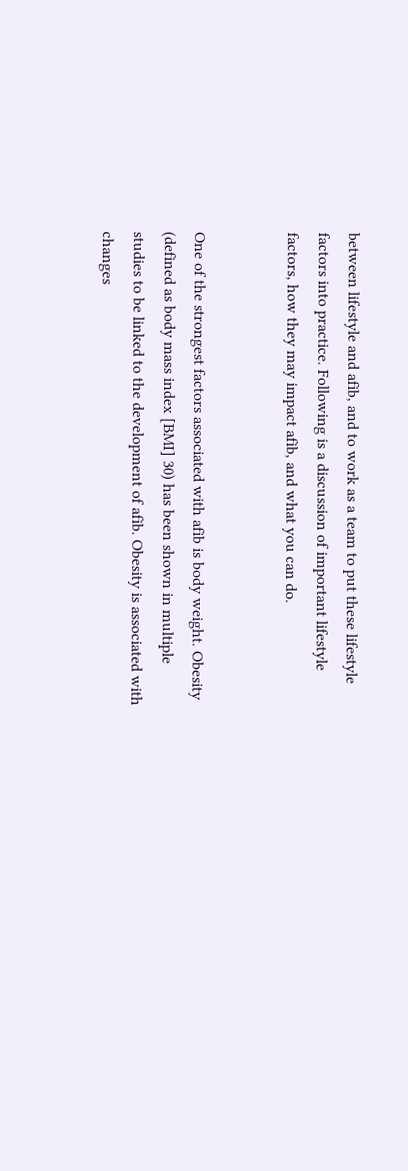between lifestyle and afib, and to work as a team to put these lifestyle factors into practice. Following is a discussion of important lifestyle factors, how they may impact afib, and what you can do.


One of the strongest factors associated with afib is body weight. Obesity (defined as body mass index [BMI] 30) has been shown in multiple studies to be linked to the development of afib. Obesity is associated with changes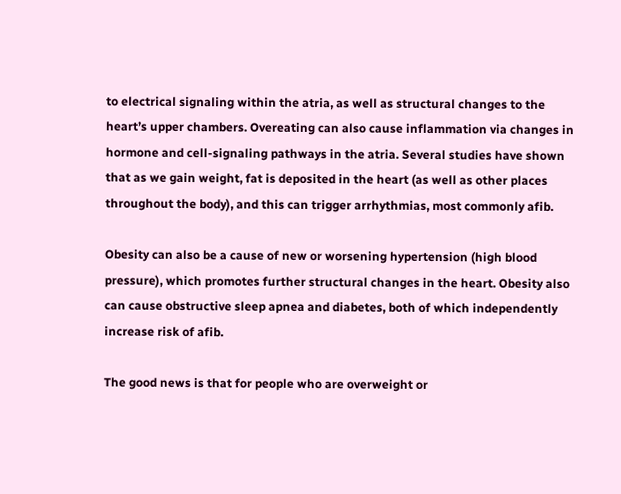to electrical signaling within the atria, as well as structural changes to the heart’s upper chambers. Overeating can also cause inflammation via changes in hormone and cell-signaling pathways in the atria. Several studies have shown that as we gain weight, fat is deposited in the heart (as well as other places throughout the body), and this can trigger arrhythmias, most commonly afib.

Obesity can also be a cause of new or worsening hypertension (high blood pressure), which promotes further structural changes in the heart. Obesity also can cause obstructive sleep apnea and diabetes, both of which independently increase risk of afib.

The good news is that for people who are overweight or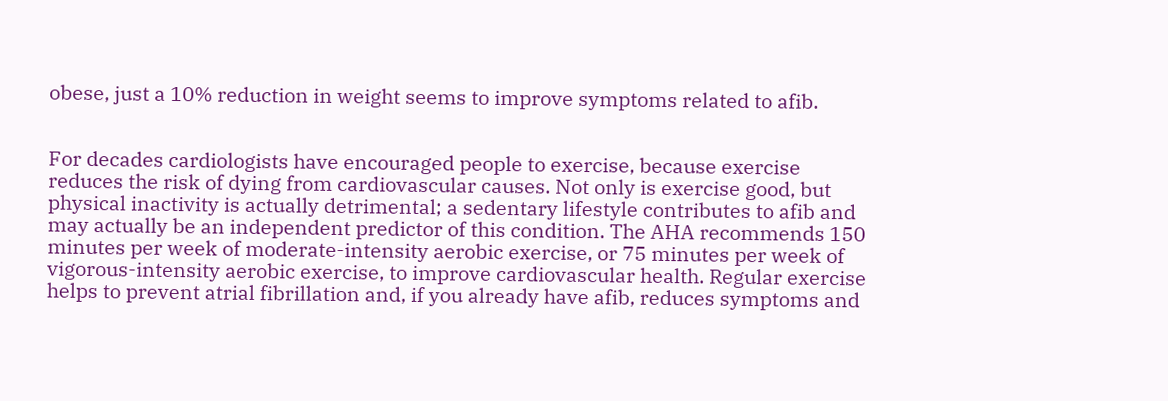obese, just a 10% reduction in weight seems to improve symptoms related to afib.


For decades cardiologists have encouraged people to exercise, because exercise reduces the risk of dying from cardiovascular causes. Not only is exercise good, but physical inactivity is actually detrimental; a sedentary lifestyle contributes to afib and may actually be an independent predictor of this condition. The AHA recommends 150 minutes per week of moderate-intensity aerobic exercise, or 75 minutes per week of vigorous-intensity aerobic exercise, to improve cardiovascular health. Regular exercise helps to prevent atrial fibrillation and, if you already have afib, reduces symptoms and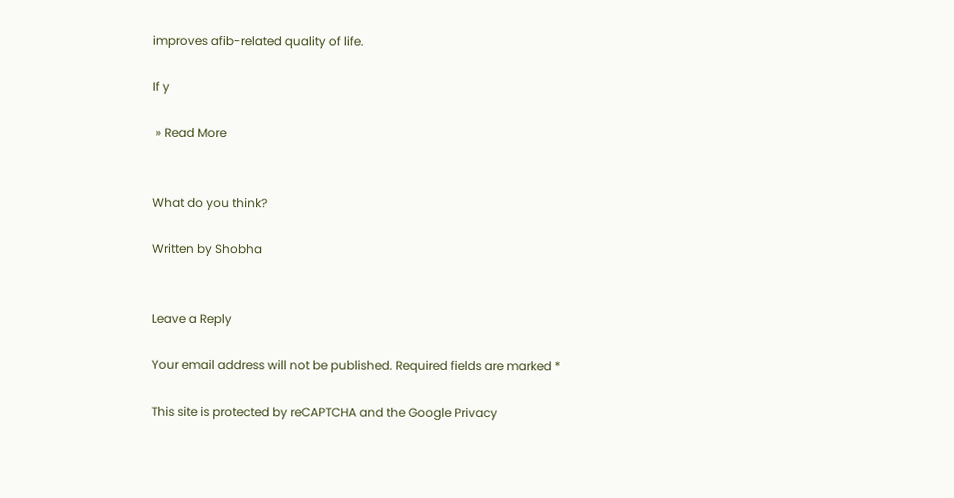improves afib-related quality of life.

If y

 » Read More


What do you think?

Written by Shobha


Leave a Reply

Your email address will not be published. Required fields are marked *

This site is protected by reCAPTCHA and the Google Privacy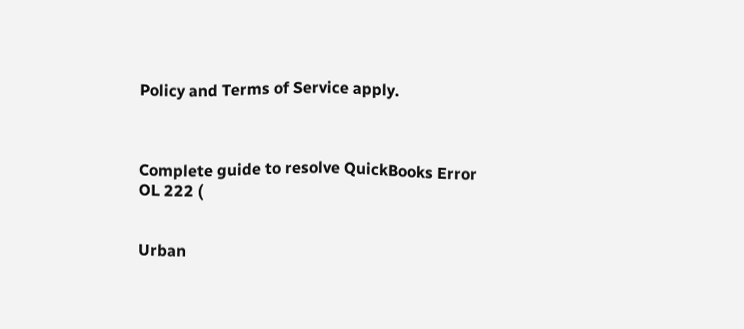Policy and Terms of Service apply.



Complete guide to resolve QuickBooks Error OL 222 (


Urban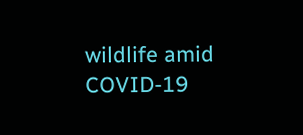wildlife amid COVID-19